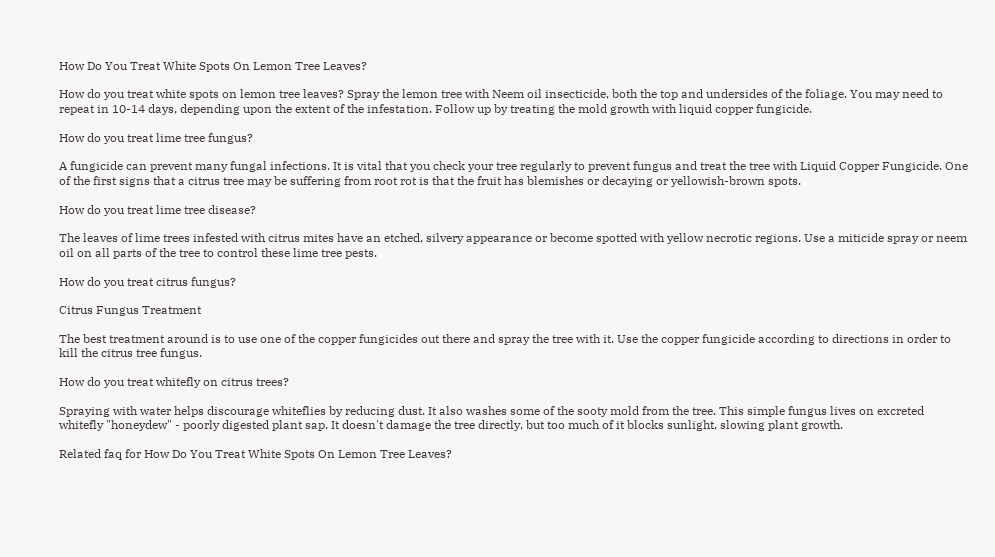How Do You Treat White Spots On Lemon Tree Leaves?

How do you treat white spots on lemon tree leaves? Spray the lemon tree with Neem oil insecticide, both the top and undersides of the foliage. You may need to repeat in 10-14 days, depending upon the extent of the infestation. Follow up by treating the mold growth with liquid copper fungicide.

How do you treat lime tree fungus?

A fungicide can prevent many fungal infections. It is vital that you check your tree regularly to prevent fungus and treat the tree with Liquid Copper Fungicide. One of the first signs that a citrus tree may be suffering from root rot is that the fruit has blemishes or decaying or yellowish-brown spots.

How do you treat lime tree disease?

The leaves of lime trees infested with citrus mites have an etched, silvery appearance or become spotted with yellow necrotic regions. Use a miticide spray or neem oil on all parts of the tree to control these lime tree pests.

How do you treat citrus fungus?

Citrus Fungus Treatment

The best treatment around is to use one of the copper fungicides out there and spray the tree with it. Use the copper fungicide according to directions in order to kill the citrus tree fungus.

How do you treat whitefly on citrus trees?

Spraying with water helps discourage whiteflies by reducing dust. It also washes some of the sooty mold from the tree. This simple fungus lives on excreted whitefly "honeydew" - poorly digested plant sap. It doesn't damage the tree directly, but too much of it blocks sunlight, slowing plant growth.

Related faq for How Do You Treat White Spots On Lemon Tree Leaves?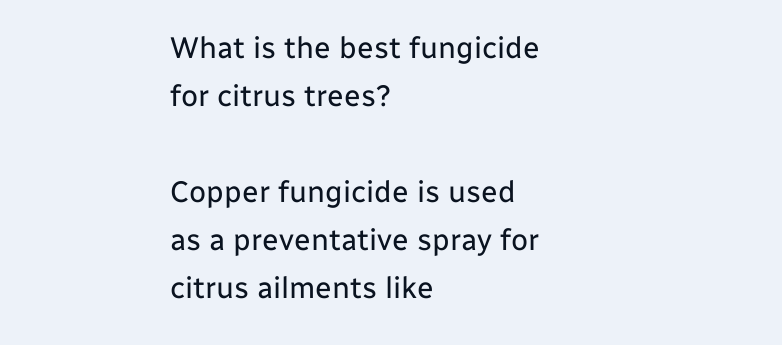What is the best fungicide for citrus trees?

Copper fungicide is used as a preventative spray for citrus ailments like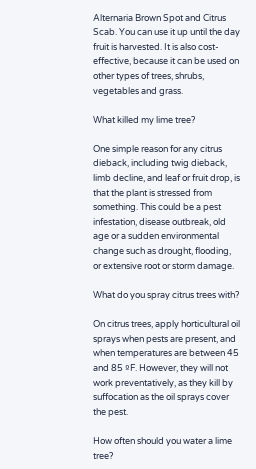Alternaria Brown Spot and Citrus Scab. You can use it up until the day fruit is harvested. It is also cost-effective, because it can be used on other types of trees, shrubs, vegetables and grass.

What killed my lime tree?

One simple reason for any citrus dieback, including twig dieback, limb decline, and leaf or fruit drop, is that the plant is stressed from something. This could be a pest infestation, disease outbreak, old age or a sudden environmental change such as drought, flooding, or extensive root or storm damage.

What do you spray citrus trees with?

On citrus trees, apply horticultural oil sprays when pests are present, and when temperatures are between 45 and 85 ºF. However, they will not work preventatively, as they kill by suffocation as the oil sprays cover the pest.

How often should you water a lime tree?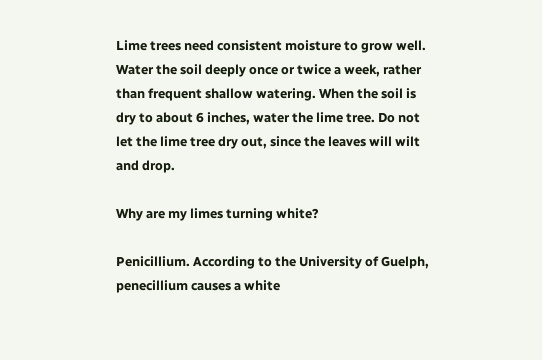Lime trees need consistent moisture to grow well. Water the soil deeply once or twice a week, rather than frequent shallow watering. When the soil is dry to about 6 inches, water the lime tree. Do not let the lime tree dry out, since the leaves will wilt and drop.

Why are my limes turning white?

Penicillium. According to the University of Guelph, penecillium causes a white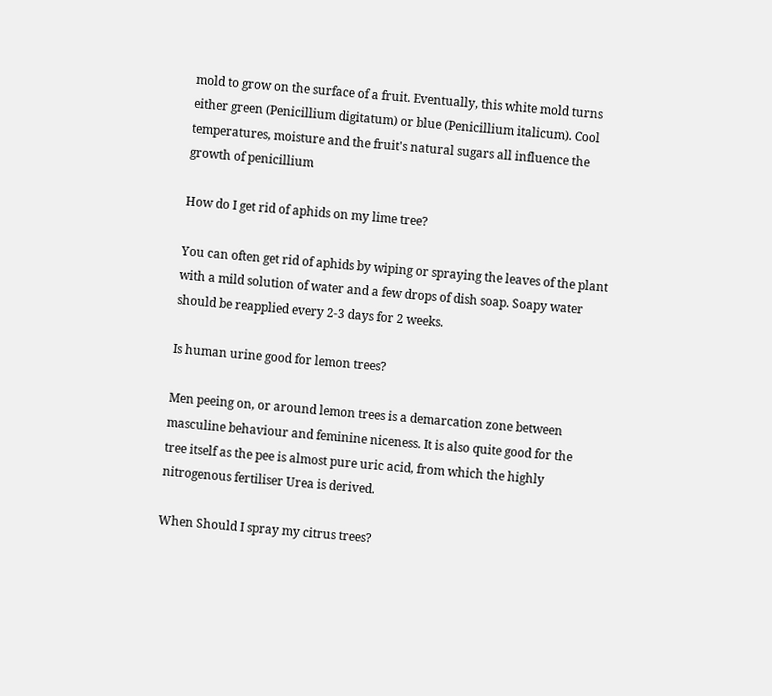mold to grow on the surface of a fruit. Eventually, this white mold turns either green (Penicillium digitatum) or blue (Penicillium italicum). Cool temperatures, moisture and the fruit's natural sugars all influence the growth of penicillium

How do I get rid of aphids on my lime tree?

You can often get rid of aphids by wiping or spraying the leaves of the plant with a mild solution of water and a few drops of dish soap. Soapy water should be reapplied every 2-3 days for 2 weeks.

Is human urine good for lemon trees?

Men peeing on, or around lemon trees is a demarcation zone between masculine behaviour and feminine niceness. It is also quite good for the tree itself as the pee is almost pure uric acid, from which the highly nitrogenous fertiliser Urea is derived.

When Should I spray my citrus trees?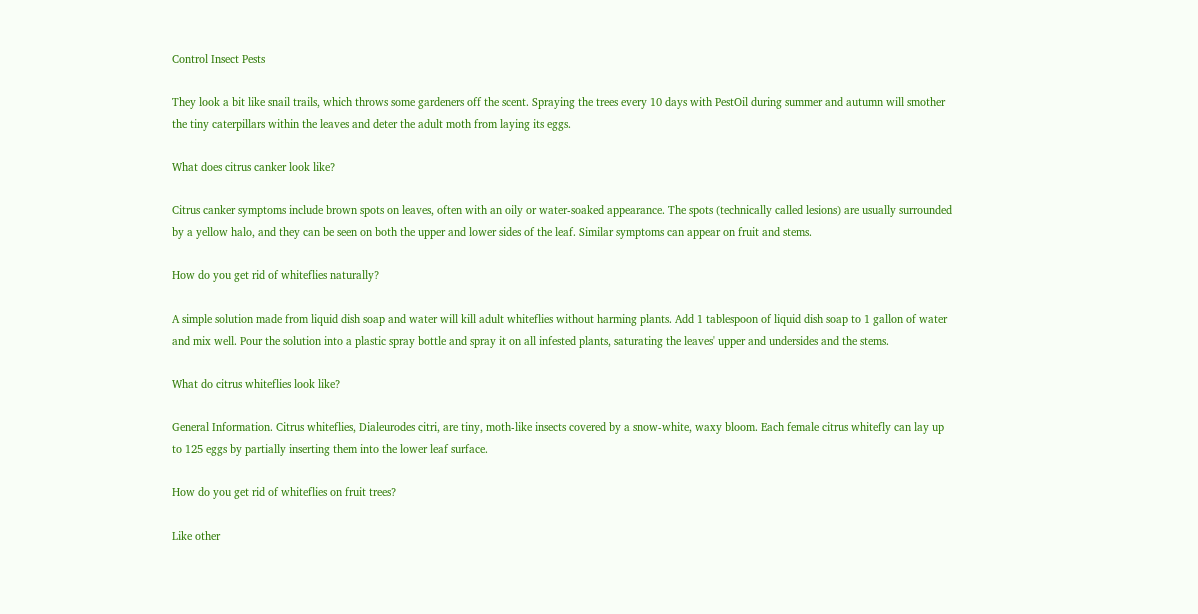Control Insect Pests

They look a bit like snail trails, which throws some gardeners off the scent. Spraying the trees every 10 days with PestOil during summer and autumn will smother the tiny caterpillars within the leaves and deter the adult moth from laying its eggs.

What does citrus canker look like?

Citrus canker symptoms include brown spots on leaves, often with an oily or water-soaked appearance. The spots (technically called lesions) are usually surrounded by a yellow halo, and they can be seen on both the upper and lower sides of the leaf. Similar symptoms can appear on fruit and stems.

How do you get rid of whiteflies naturally?

A simple solution made from liquid dish soap and water will kill adult whiteflies without harming plants. Add 1 tablespoon of liquid dish soap to 1 gallon of water and mix well. Pour the solution into a plastic spray bottle and spray it on all infested plants, saturating the leaves' upper and undersides and the stems.

What do citrus whiteflies look like?

General Information. Citrus whiteflies, Dialeurodes citri, are tiny, moth-like insects covered by a snow-white, waxy bloom. Each female citrus whitefly can lay up to 125 eggs by partially inserting them into the lower leaf surface.

How do you get rid of whiteflies on fruit trees?

Like other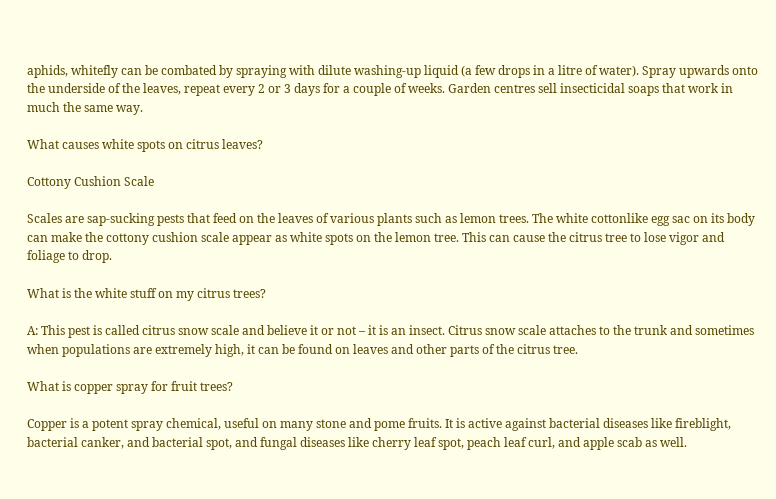aphids, whitefly can be combated by spraying with dilute washing-up liquid (a few drops in a litre of water). Spray upwards onto the underside of the leaves, repeat every 2 or 3 days for a couple of weeks. Garden centres sell insecticidal soaps that work in much the same way.

What causes white spots on citrus leaves?

Cottony Cushion Scale

Scales are sap-sucking pests that feed on the leaves of various plants such as lemon trees. The white cottonlike egg sac on its body can make the cottony cushion scale appear as white spots on the lemon tree. This can cause the citrus tree to lose vigor and foliage to drop.

What is the white stuff on my citrus trees?

A: This pest is called citrus snow scale and believe it or not – it is an insect. Citrus snow scale attaches to the trunk and sometimes when populations are extremely high, it can be found on leaves and other parts of the citrus tree.

What is copper spray for fruit trees?

Copper is a potent spray chemical, useful on many stone and pome fruits. It is active against bacterial diseases like fireblight, bacterial canker, and bacterial spot, and fungal diseases like cherry leaf spot, peach leaf curl, and apple scab as well.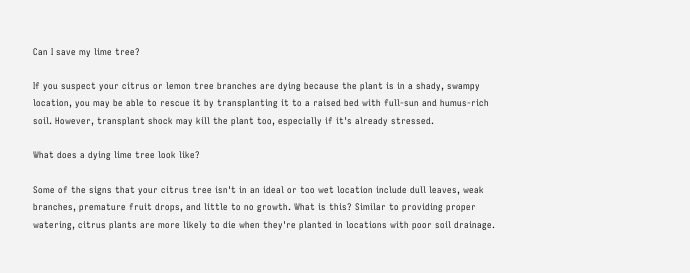Can I save my lime tree?

If you suspect your citrus or lemon tree branches are dying because the plant is in a shady, swampy location, you may be able to rescue it by transplanting it to a raised bed with full-sun and humus-rich soil. However, transplant shock may kill the plant too, especially if it's already stressed.

What does a dying lime tree look like?

Some of the signs that your citrus tree isn't in an ideal or too wet location include dull leaves, weak branches, premature fruit drops, and little to no growth. What is this? Similar to providing proper watering, citrus plants are more likely to die when they're planted in locations with poor soil drainage.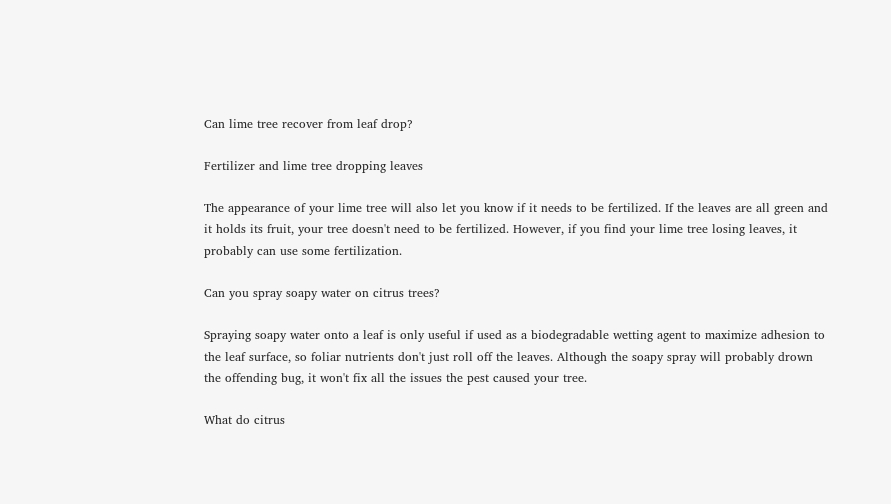Can lime tree recover from leaf drop?

Fertilizer and lime tree dropping leaves

The appearance of your lime tree will also let you know if it needs to be fertilized. If the leaves are all green and it holds its fruit, your tree doesn't need to be fertilized. However, if you find your lime tree losing leaves, it probably can use some fertilization.

Can you spray soapy water on citrus trees?

Spraying soapy water onto a leaf is only useful if used as a biodegradable wetting agent to maximize adhesion to the leaf surface, so foliar nutrients don't just roll off the leaves. Although the soapy spray will probably drown the offending bug, it won't fix all the issues the pest caused your tree.

What do citrus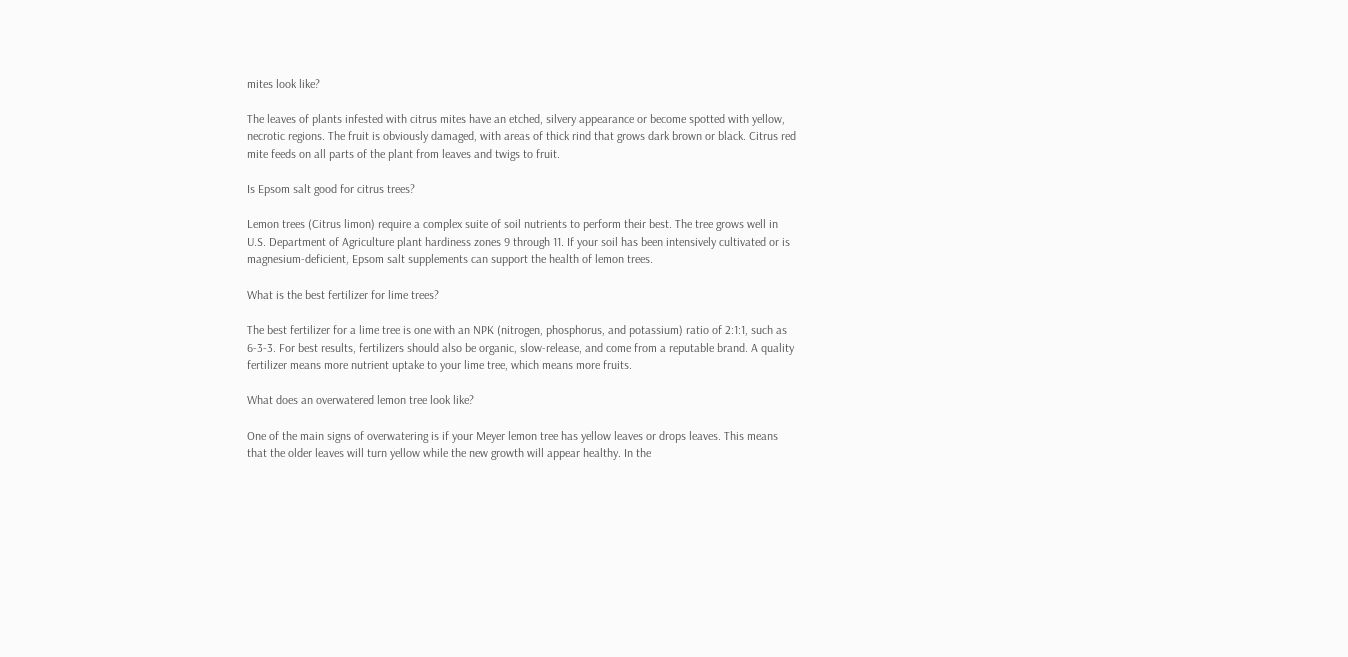mites look like?

The leaves of plants infested with citrus mites have an etched, silvery appearance or become spotted with yellow, necrotic regions. The fruit is obviously damaged, with areas of thick rind that grows dark brown or black. Citrus red mite feeds on all parts of the plant from leaves and twigs to fruit.

Is Epsom salt good for citrus trees?

Lemon trees (Citrus limon) require a complex suite of soil nutrients to perform their best. The tree grows well in U.S. Department of Agriculture plant hardiness zones 9 through 11. If your soil has been intensively cultivated or is magnesium-deficient, Epsom salt supplements can support the health of lemon trees.

What is the best fertilizer for lime trees?

The best fertilizer for a lime tree is one with an NPK (nitrogen, phosphorus, and potassium) ratio of 2:1:1, such as 6-3-3. For best results, fertilizers should also be organic, slow-release, and come from a reputable brand. A quality fertilizer means more nutrient uptake to your lime tree, which means more fruits.

What does an overwatered lemon tree look like?

One of the main signs of overwatering is if your Meyer lemon tree has yellow leaves or drops leaves. This means that the older leaves will turn yellow while the new growth will appear healthy. In the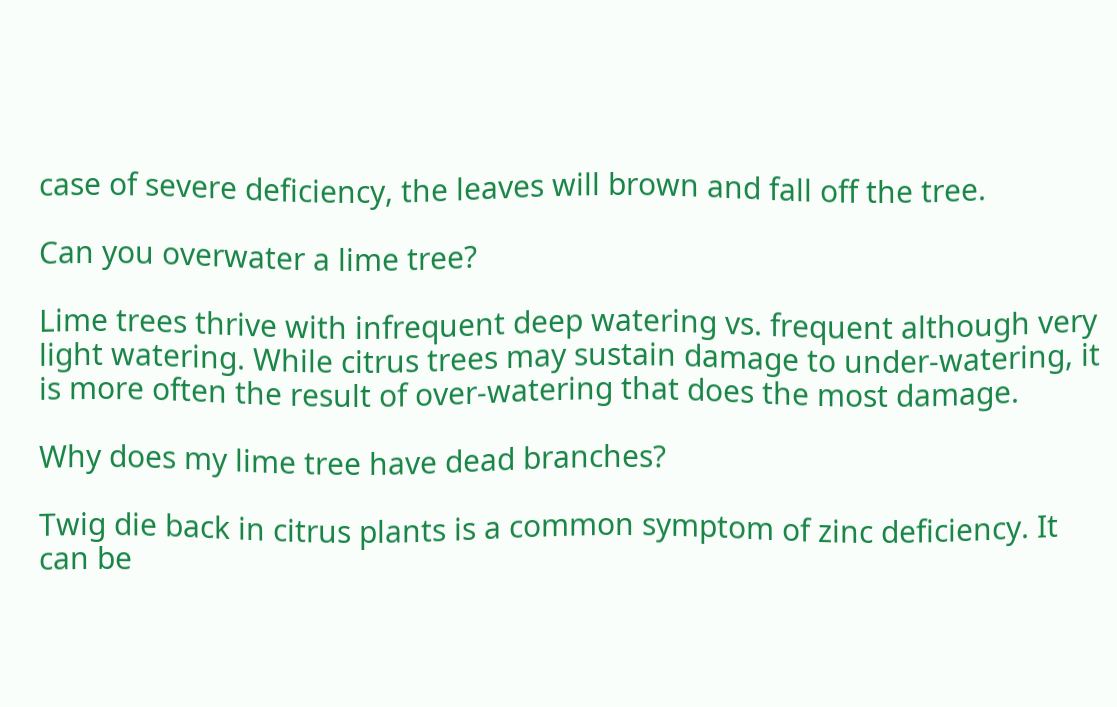case of severe deficiency, the leaves will brown and fall off the tree.

Can you overwater a lime tree?

Lime trees thrive with infrequent deep watering vs. frequent although very light watering. While citrus trees may sustain damage to under-watering, it is more often the result of over-watering that does the most damage.

Why does my lime tree have dead branches?

Twig die back in citrus plants is a common symptom of zinc deficiency. It can be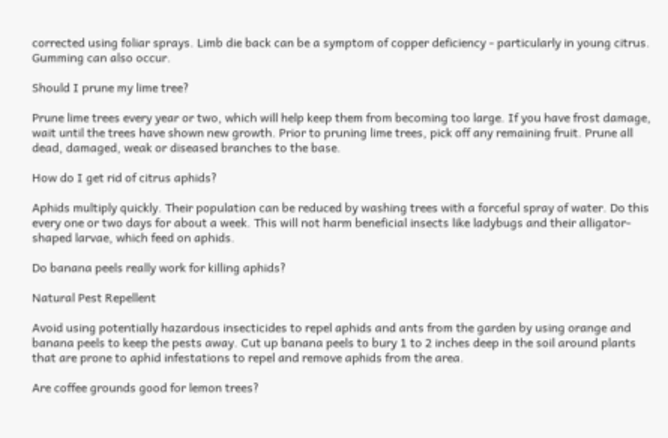corrected using foliar sprays. Limb die back can be a symptom of copper deficiency - particularly in young citrus. Gumming can also occur.

Should I prune my lime tree?

Prune lime trees every year or two, which will help keep them from becoming too large. If you have frost damage, wait until the trees have shown new growth. Prior to pruning lime trees, pick off any remaining fruit. Prune all dead, damaged, weak or diseased branches to the base.

How do I get rid of citrus aphids?

Aphids multiply quickly. Their population can be reduced by washing trees with a forceful spray of water. Do this every one or two days for about a week. This will not harm beneficial insects like ladybugs and their alligator-shaped larvae, which feed on aphids.

Do banana peels really work for killing aphids?

Natural Pest Repellent

Avoid using potentially hazardous insecticides to repel aphids and ants from the garden by using orange and banana peels to keep the pests away. Cut up banana peels to bury 1 to 2 inches deep in the soil around plants that are prone to aphid infestations to repel and remove aphids from the area.

Are coffee grounds good for lemon trees?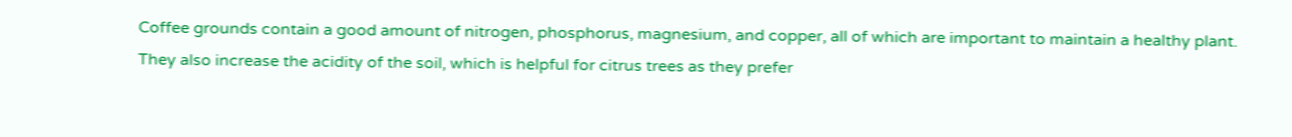Coffee grounds contain a good amount of nitrogen, phosphorus, magnesium, and copper, all of which are important to maintain a healthy plant. They also increase the acidity of the soil, which is helpful for citrus trees as they prefer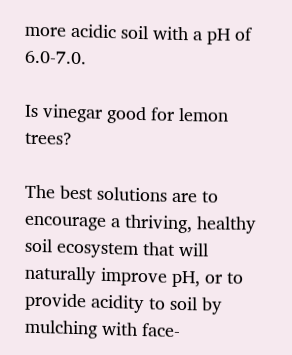more acidic soil with a pH of 6.0-7.0.

Is vinegar good for lemon trees?

The best solutions are to encourage a thriving, healthy soil ecosystem that will naturally improve pH, or to provide acidity to soil by mulching with face-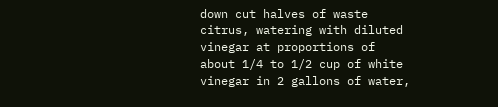down cut halves of waste citrus, watering with diluted vinegar at proportions of about 1/4 to 1/2 cup of white vinegar in 2 gallons of water,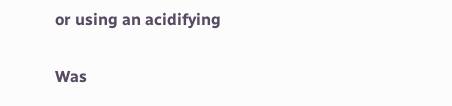or using an acidifying

Was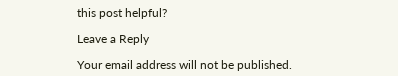this post helpful?

Leave a Reply

Your email address will not be published.